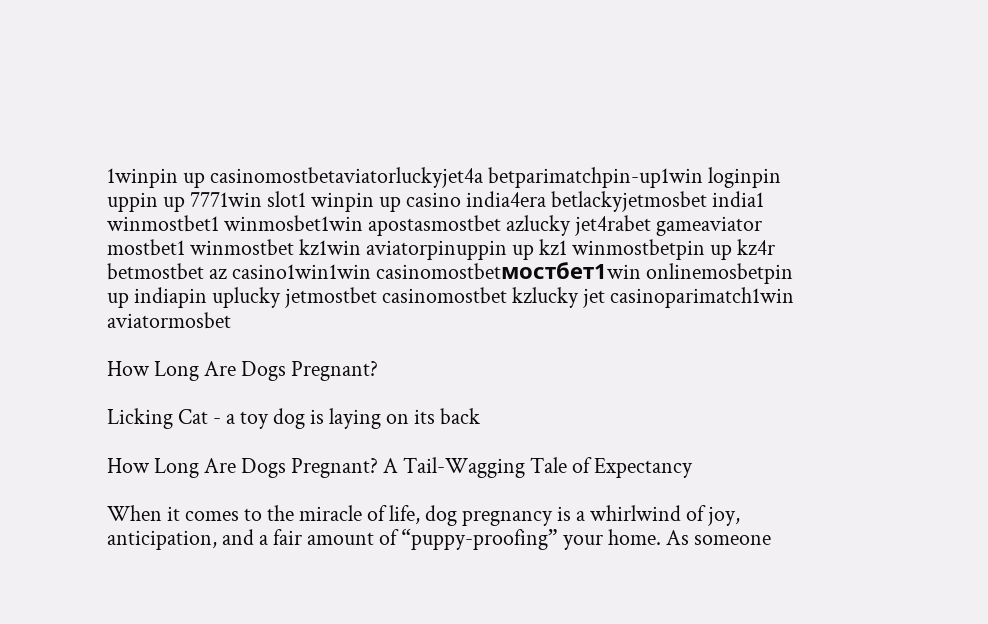1winpin up casinomostbetaviatorluckyjet4a betparimatchpin-up1win loginpin uppin up 7771win slot1 winpin up casino india4era betlackyjetmosbet india1 winmostbet1 winmosbet1win apostasmostbet azlucky jet4rabet gameaviator mostbet1 winmostbet kz1win aviatorpinuppin up kz1 winmostbetpin up kz4r betmostbet az casino1win1win casinomostbetмостбет1win onlinemosbetpin up indiapin uplucky jetmostbet casinomostbet kzlucky jet casinoparimatch1win aviatormosbet

How Long Are Dogs Pregnant?

Licking Cat - a toy dog is laying on its back

How Long Are Dogs Pregnant? A Tail-Wagging Tale of Expectancy

When it comes to the miracle of life, dog pregnancy is a whirlwind of joy, anticipation, and a fair amount of “puppy-proofing” your home. As someone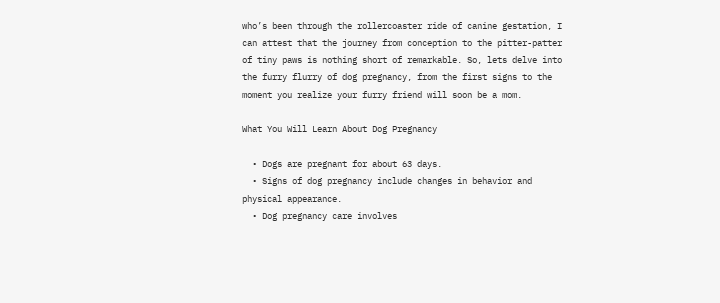who’s been through the rollercoaster ride of canine gestation, I can attest that the journey from conception to the pitter-patter of tiny paws is nothing short of remarkable. So, lets delve into the furry flurry of dog pregnancy, from the first signs to the moment you realize your furry friend will soon be a mom.

What You Will Learn About Dog Pregnancy

  • Dogs are pregnant for about 63 days.
  • Signs of dog pregnancy include changes in behavior and physical appearance.
  • Dog pregnancy care involves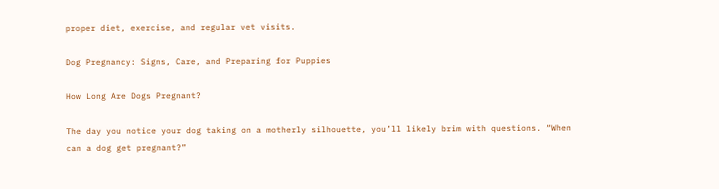proper diet, exercise, and regular vet visits.

Dog Pregnancy: Signs, Care, and Preparing for Puppies

How Long Are Dogs Pregnant?

The day you notice your dog taking on a motherly silhouette, you’ll likely brim with questions. “When can a dog get pregnant?”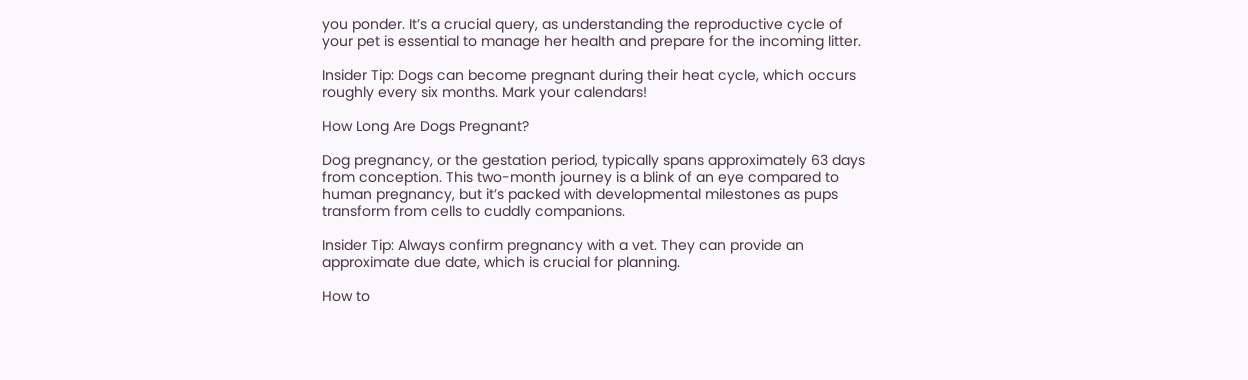you ponder. It’s a crucial query, as understanding the reproductive cycle of your pet is essential to manage her health and prepare for the incoming litter.

Insider Tip: Dogs can become pregnant during their heat cycle, which occurs roughly every six months. Mark your calendars!

How Long Are Dogs Pregnant?

Dog pregnancy, or the gestation period, typically spans approximately 63 days from conception. This two-month journey is a blink of an eye compared to human pregnancy, but it’s packed with developmental milestones as pups transform from cells to cuddly companions.

Insider Tip: Always confirm pregnancy with a vet. They can provide an approximate due date, which is crucial for planning.

How to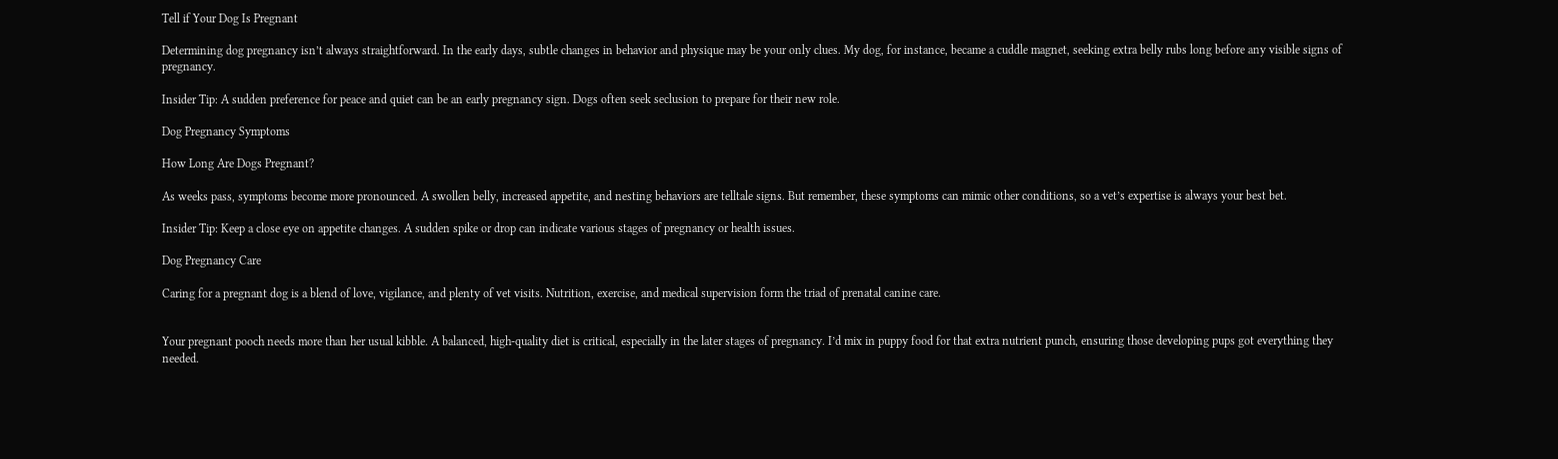Tell if Your Dog Is Pregnant

Determining dog pregnancy isn’t always straightforward. In the early days, subtle changes in behavior and physique may be your only clues. My dog, for instance, became a cuddle magnet, seeking extra belly rubs long before any visible signs of pregnancy.

Insider Tip: A sudden preference for peace and quiet can be an early pregnancy sign. Dogs often seek seclusion to prepare for their new role.

Dog Pregnancy Symptoms

How Long Are Dogs Pregnant?

As weeks pass, symptoms become more pronounced. A swollen belly, increased appetite, and nesting behaviors are telltale signs. But remember, these symptoms can mimic other conditions, so a vet’s expertise is always your best bet.

Insider Tip: Keep a close eye on appetite changes. A sudden spike or drop can indicate various stages of pregnancy or health issues.

Dog Pregnancy Care

Caring for a pregnant dog is a blend of love, vigilance, and plenty of vet visits. Nutrition, exercise, and medical supervision form the triad of prenatal canine care.


Your pregnant pooch needs more than her usual kibble. A balanced, high-quality diet is critical, especially in the later stages of pregnancy. I’d mix in puppy food for that extra nutrient punch, ensuring those developing pups got everything they needed.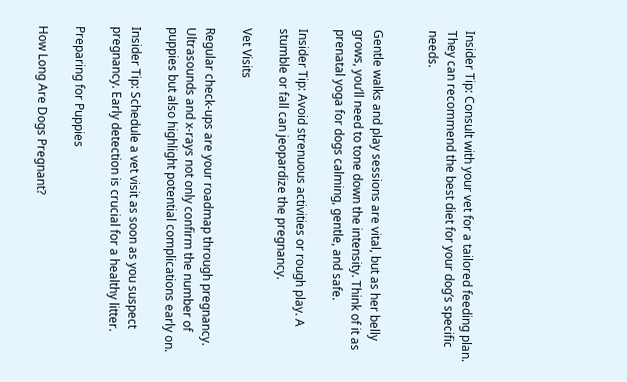Insider Tip: Consult with your vet for a tailored feeding plan. They can recommend the best diet for your dog’s specific needs.


Gentle walks and play sessions are vital, but as her belly grows, you’ll need to tone down the intensity. Think of it as prenatal yoga for dogs calming, gentle, and safe.

Insider Tip: Avoid strenuous activities or rough play. A stumble or fall can jeopardize the pregnancy.

Vet Visits

Regular check-ups are your roadmap through pregnancy. Ultrasounds and x-rays not only confirm the number of puppies but also highlight potential complications early on.

Insider Tip: Schedule a vet visit as soon as you suspect pregnancy. Early detection is crucial for a healthy litter.

Preparing for Puppies

How Long Are Dogs Pregnant?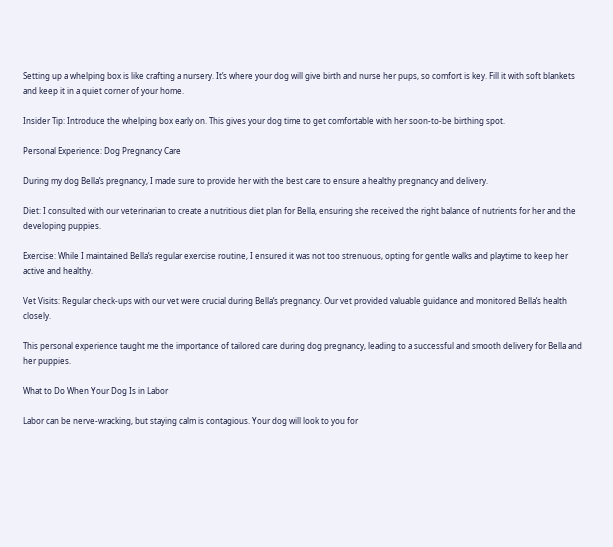Setting up a whelping box is like crafting a nursery. It’s where your dog will give birth and nurse her pups, so comfort is key. Fill it with soft blankets and keep it in a quiet corner of your home.

Insider Tip: Introduce the whelping box early on. This gives your dog time to get comfortable with her soon-to-be birthing spot.

Personal Experience: Dog Pregnancy Care

During my dog Bella’s pregnancy, I made sure to provide her with the best care to ensure a healthy pregnancy and delivery.

Diet: I consulted with our veterinarian to create a nutritious diet plan for Bella, ensuring she received the right balance of nutrients for her and the developing puppies.

Exercise: While I maintained Bella’s regular exercise routine, I ensured it was not too strenuous, opting for gentle walks and playtime to keep her active and healthy.

Vet Visits: Regular check-ups with our vet were crucial during Bella’s pregnancy. Our vet provided valuable guidance and monitored Bella’s health closely.

This personal experience taught me the importance of tailored care during dog pregnancy, leading to a successful and smooth delivery for Bella and her puppies.

What to Do When Your Dog Is in Labor

Labor can be nerve-wracking, but staying calm is contagious. Your dog will look to you for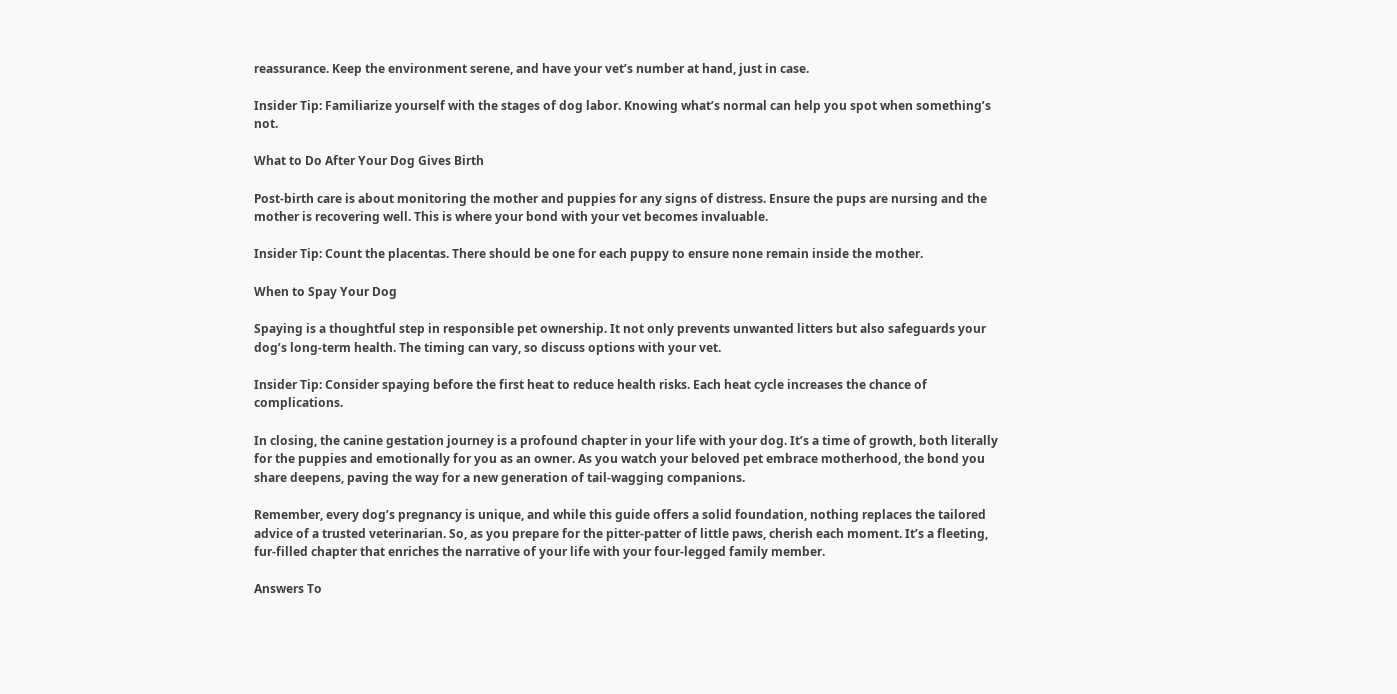reassurance. Keep the environment serene, and have your vet’s number at hand, just in case.

Insider Tip: Familiarize yourself with the stages of dog labor. Knowing what’s normal can help you spot when something’s not.

What to Do After Your Dog Gives Birth

Post-birth care is about monitoring the mother and puppies for any signs of distress. Ensure the pups are nursing and the mother is recovering well. This is where your bond with your vet becomes invaluable.

Insider Tip: Count the placentas. There should be one for each puppy to ensure none remain inside the mother.

When to Spay Your Dog

Spaying is a thoughtful step in responsible pet ownership. It not only prevents unwanted litters but also safeguards your dog’s long-term health. The timing can vary, so discuss options with your vet.

Insider Tip: Consider spaying before the first heat to reduce health risks. Each heat cycle increases the chance of complications.

In closing, the canine gestation journey is a profound chapter in your life with your dog. It’s a time of growth, both literally for the puppies and emotionally for you as an owner. As you watch your beloved pet embrace motherhood, the bond you share deepens, paving the way for a new generation of tail-wagging companions.

Remember, every dog’s pregnancy is unique, and while this guide offers a solid foundation, nothing replaces the tailored advice of a trusted veterinarian. So, as you prepare for the pitter-patter of little paws, cherish each moment. It’s a fleeting, fur-filled chapter that enriches the narrative of your life with your four-legged family member.

Answers To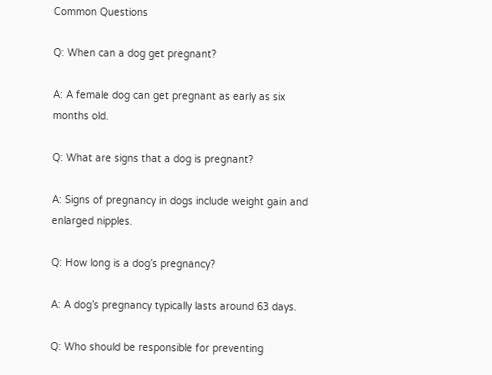Common Questions

Q: When can a dog get pregnant?

A: A female dog can get pregnant as early as six months old.

Q: What are signs that a dog is pregnant?

A: Signs of pregnancy in dogs include weight gain and enlarged nipples.

Q: How long is a dog’s pregnancy?

A: A dog’s pregnancy typically lasts around 63 days.

Q: Who should be responsible for preventing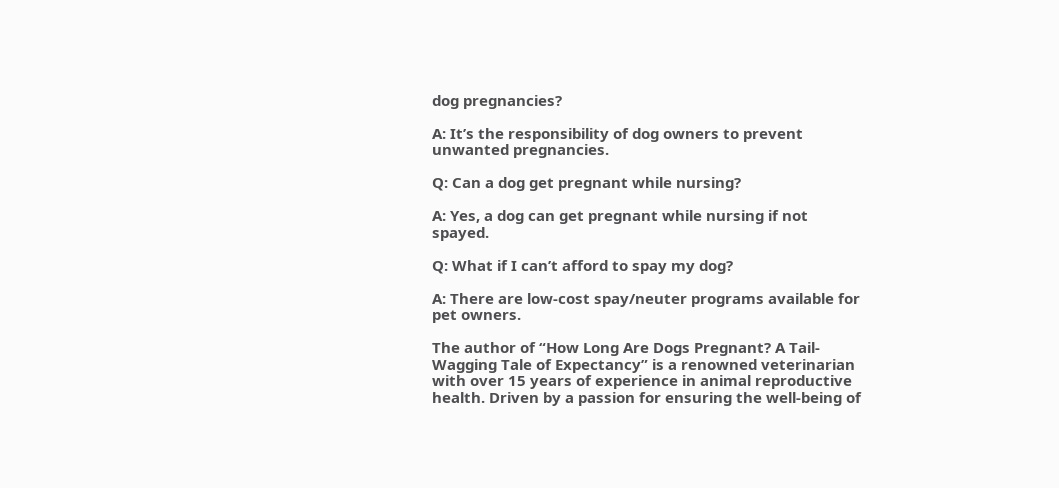dog pregnancies?

A: It’s the responsibility of dog owners to prevent unwanted pregnancies.

Q: Can a dog get pregnant while nursing?

A: Yes, a dog can get pregnant while nursing if not spayed.

Q: What if I can’t afford to spay my dog?

A: There are low-cost spay/neuter programs available for pet owners.

The author of “How Long Are Dogs Pregnant? A Tail-Wagging Tale of Expectancy” is a renowned veterinarian with over 15 years of experience in animal reproductive health. Driven by a passion for ensuring the well-being of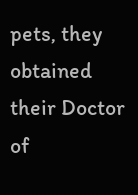pets, they obtained their Doctor of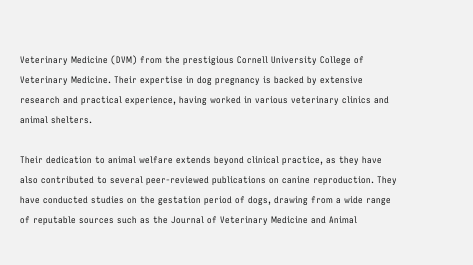Veterinary Medicine (DVM) from the prestigious Cornell University College of Veterinary Medicine. Their expertise in dog pregnancy is backed by extensive research and practical experience, having worked in various veterinary clinics and animal shelters.

Their dedication to animal welfare extends beyond clinical practice, as they have also contributed to several peer-reviewed publications on canine reproduction. They have conducted studies on the gestation period of dogs, drawing from a wide range of reputable sources such as the Journal of Veterinary Medicine and Animal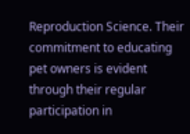Reproduction Science. Their commitment to educating pet owners is evident through their regular participation in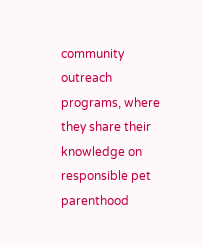community outreach programs, where they share their knowledge on responsible pet parenthood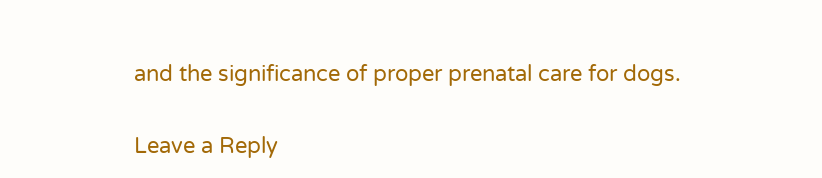and the significance of proper prenatal care for dogs.


Leave a Reply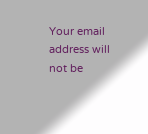Your email address will not be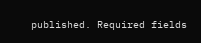published. Required fields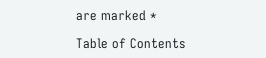are marked *

Table of Contents